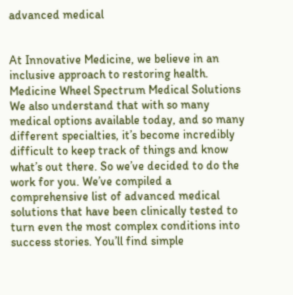advanced medical


At Innovative Medicine, we believe in an inclusive approach to restoring health.
Medicine Wheel Spectrum Medical Solutions
We also understand that with so many medical options available today, and so many different specialties, it’s become incredibly difficult to keep track of things and know what’s out there. So we’ve decided to do the work for you. We’ve compiled a comprehensive list of advanced medical solutions that have been clinically tested to turn even the most complex conditions into success stories. You’ll find simple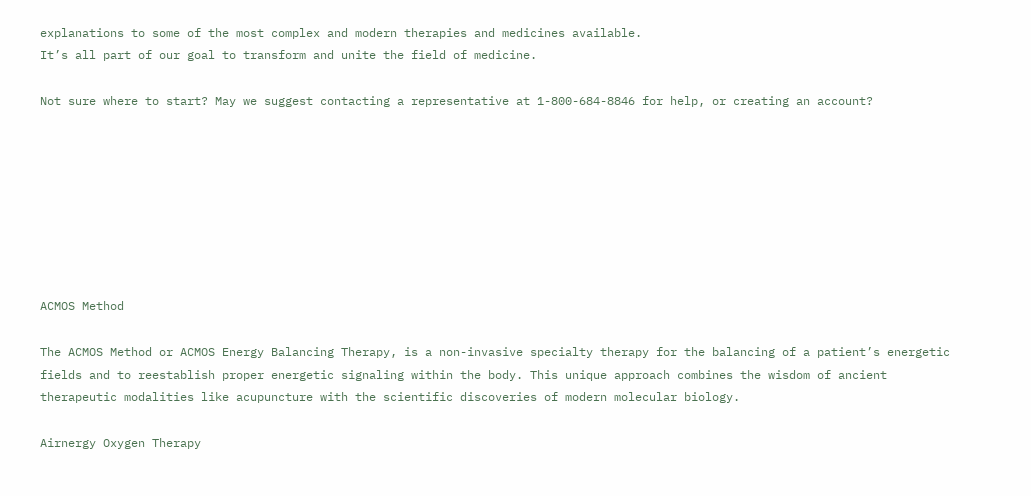explanations to some of the most complex and modern therapies and medicines available.
It’s all part of our goal to transform and unite the field of medicine.

Not sure where to start? May we suggest contacting a representative at 1-800-684-8846 for help, or creating an account?








ACMOS Method

The ACMOS Method or ACMOS Energy Balancing Therapy, is a non-invasive specialty therapy for the balancing of a patient’s energetic fields and to reestablish proper energetic signaling within the body. This unique approach combines the wisdom of ancient therapeutic modalities like acupuncture with the scientific discoveries of modern molecular biology.

Airnergy Oxygen Therapy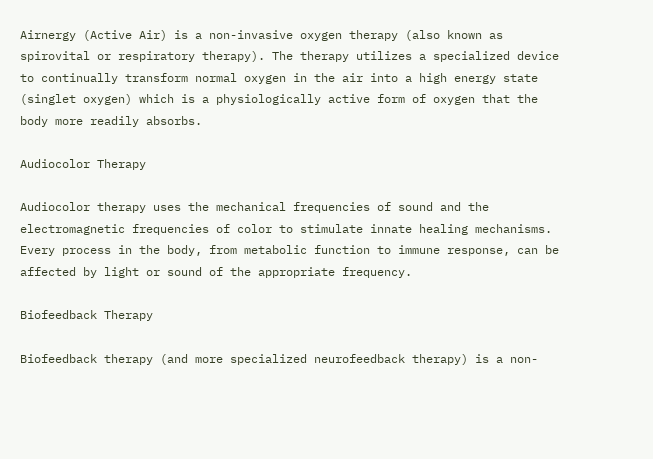Airnergy (Active Air) is a non-invasive oxygen therapy (also known as spirovital or respiratory therapy). The therapy utilizes a specialized device to continually transform normal oxygen in the air into a high energy state (singlet oxygen) which is a physiologically active form of oxygen that the body more readily absorbs.

Audiocolor Therapy

Audiocolor therapy uses the mechanical frequencies of sound and the electromagnetic frequencies of color to stimulate innate healing mechanisms. Every process in the body, from metabolic function to immune response, can be affected by light or sound of the appropriate frequency.

Biofeedback Therapy

Biofeedback therapy (and more specialized neurofeedback therapy) is a non-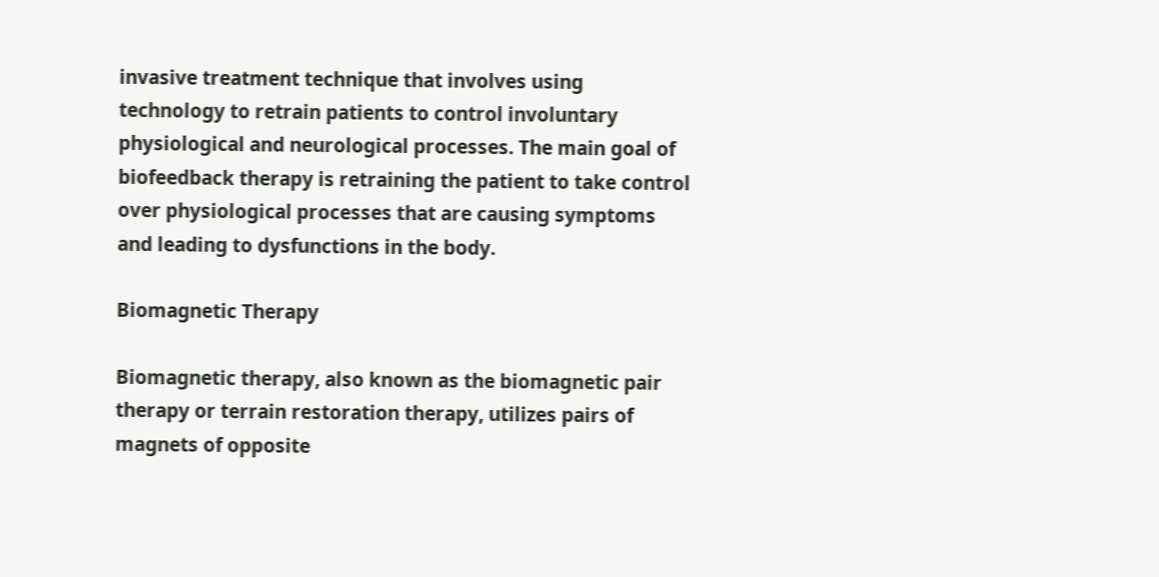invasive treatment technique that involves using technology to retrain patients to control involuntary physiological and neurological processes. The main goal of biofeedback therapy is retraining the patient to take control over physiological processes that are causing symptoms and leading to dysfunctions in the body.

Biomagnetic Therapy

Biomagnetic therapy, also known as the biomagnetic pair therapy or terrain restoration therapy, utilizes pairs of magnets of opposite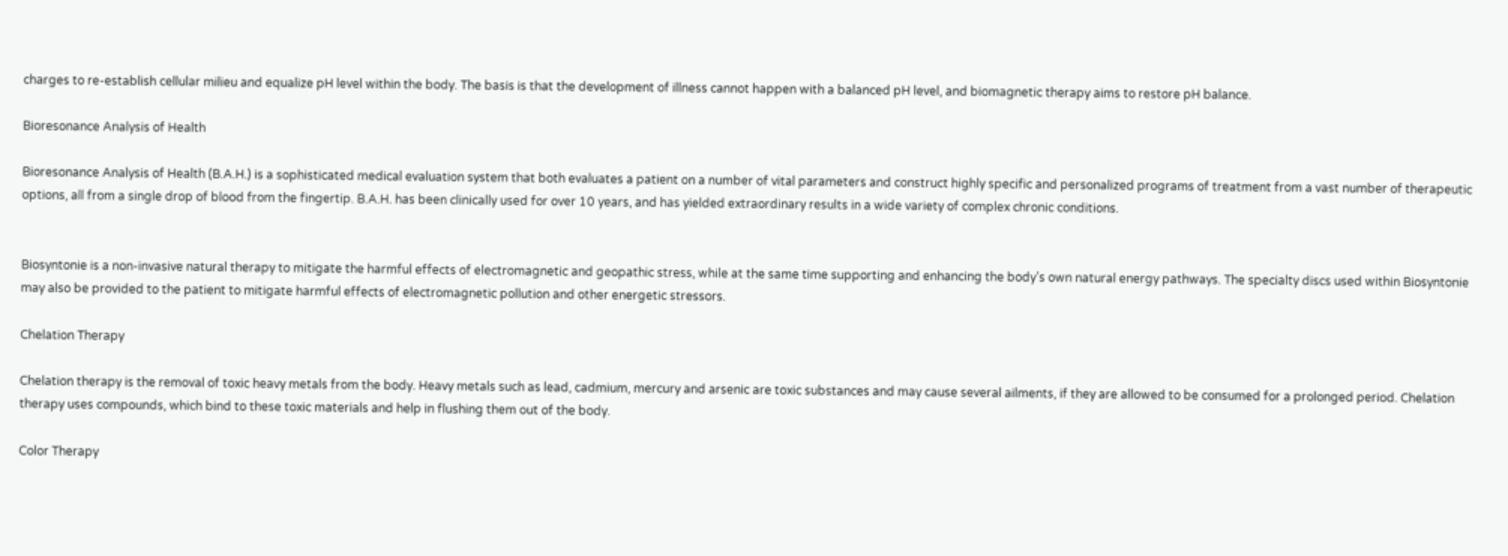charges to re-establish cellular milieu and equalize pH level within the body. The basis is that the development of illness cannot happen with a balanced pH level, and biomagnetic therapy aims to restore pH balance.

Bioresonance Analysis of Health

Bioresonance Analysis of Health (B.A.H.) is a sophisticated medical evaluation system that both evaluates a patient on a number of vital parameters and construct highly specific and personalized programs of treatment from a vast number of therapeutic options, all from a single drop of blood from the fingertip. B.A.H. has been clinically used for over 10 years, and has yielded extraordinary results in a wide variety of complex chronic conditions.


Biosyntonie is a non-invasive natural therapy to mitigate the harmful effects of electromagnetic and geopathic stress, while at the same time supporting and enhancing the body’s own natural energy pathways. The specialty discs used within Biosyntonie may also be provided to the patient to mitigate harmful effects of electromagnetic pollution and other energetic stressors.

Chelation Therapy

Chelation therapy is the removal of toxic heavy metals from the body. Heavy metals such as lead, cadmium, mercury and arsenic are toxic substances and may cause several ailments, if they are allowed to be consumed for a prolonged period. Chelation therapy uses compounds, which bind to these toxic materials and help in flushing them out of the body.

Color Therapy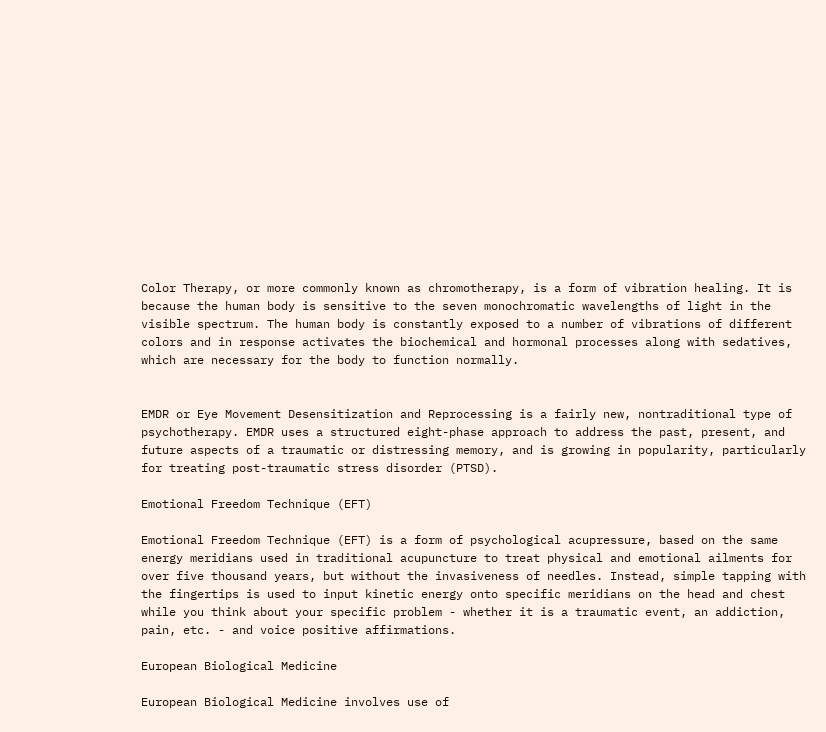Color Therapy, or more commonly known as chromotherapy, is a form of vibration healing. It is because the human body is sensitive to the seven monochromatic wavelengths of light in the visible spectrum. The human body is constantly exposed to a number of vibrations of different colors and in response activates the biochemical and hormonal processes along with sedatives, which are necessary for the body to function normally.


EMDR or Eye Movement Desensitization and Reprocessing is a fairly new, nontraditional type of psychotherapy. EMDR uses a structured eight-phase approach to address the past, present, and future aspects of a traumatic or distressing memory, and is growing in popularity, particularly for treating post-traumatic stress disorder (PTSD).

Emotional Freedom Technique (EFT)

Emotional Freedom Technique (EFT) is a form of psychological acupressure, based on the same energy meridians used in traditional acupuncture to treat physical and emotional ailments for over five thousand years, but without the invasiveness of needles. Instead, simple tapping with the fingertips is used to input kinetic energy onto specific meridians on the head and chest while you think about your specific problem - whether it is a traumatic event, an addiction, pain, etc. - and voice positive affirmations.

European Biological Medicine

European Biological Medicine involves use of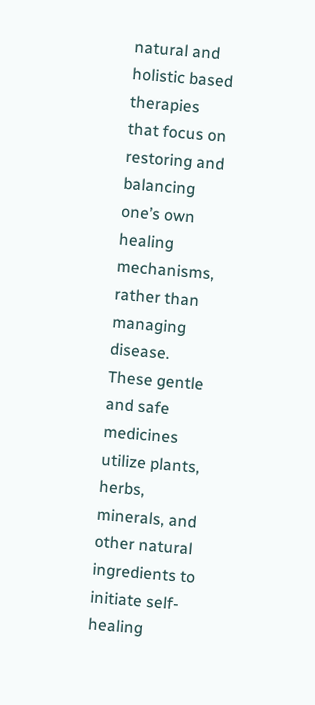natural and holistic based therapies that focus on restoring and balancing one’s own healing mechanisms, rather than managing disease. These gentle and safe medicines utilize plants, herbs, minerals, and other natural ingredients to initiate self-healing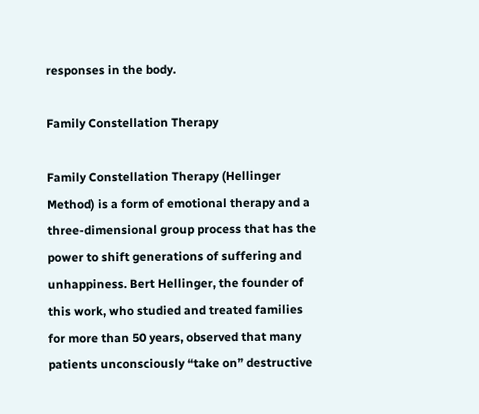responses in the body.

Family Constellation Therapy

Family Constellation Therapy (Hellinger Method) is a form of emotional therapy and a three-dimensional group process that has the power to shift generations of suffering and unhappiness. Bert Hellinger, the founder of this work, who studied and treated families for more than 50 years, observed that many patients unconsciously “take on” destructive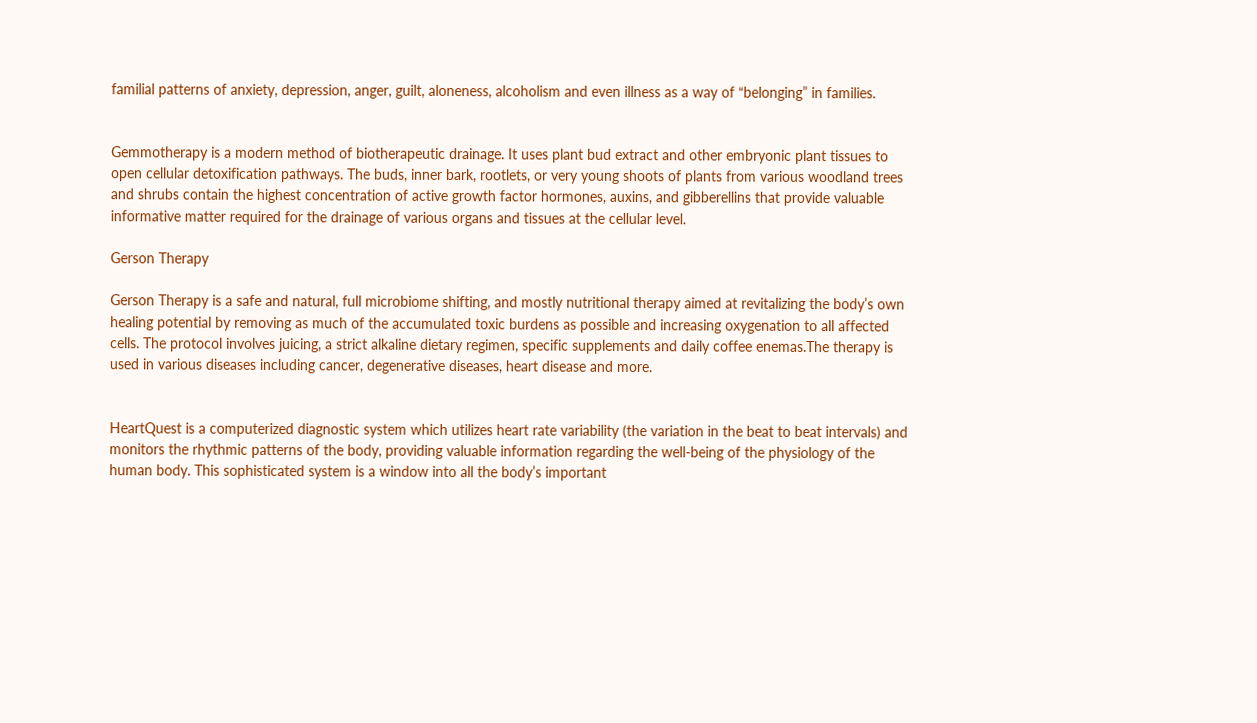familial patterns of anxiety, depression, anger, guilt, aloneness, alcoholism and even illness as a way of “belonging” in families.


Gemmotherapy is a modern method of biotherapeutic drainage. It uses plant bud extract and other embryonic plant tissues to open cellular detoxification pathways. The buds, inner bark, rootlets, or very young shoots of plants from various woodland trees and shrubs contain the highest concentration of active growth factor hormones, auxins, and gibberellins that provide valuable informative matter required for the drainage of various organs and tissues at the cellular level.

Gerson Therapy

Gerson Therapy is a safe and natural, full microbiome shifting, and mostly nutritional therapy aimed at revitalizing the body’s own healing potential by removing as much of the accumulated toxic burdens as possible and increasing oxygenation to all affected cells. The protocol involves juicing, a strict alkaline dietary regimen, specific supplements and daily coffee enemas.The therapy is used in various diseases including cancer, degenerative diseases, heart disease and more.


HeartQuest is a computerized diagnostic system which utilizes heart rate variability (the variation in the beat to beat intervals) and monitors the rhythmic patterns of the body, providing valuable information regarding the well-being of the physiology of the human body. This sophisticated system is a window into all the body’s important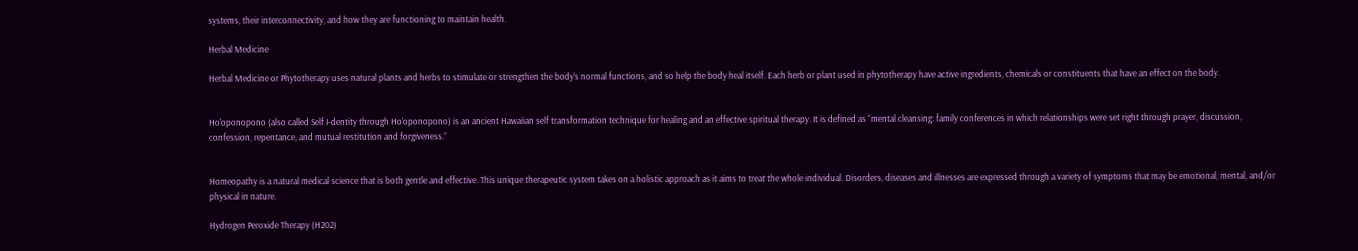systems, their interconnectivity, and how they are functioning to maintain health.

Herbal Medicine

Herbal Medicine or Phytotherapy uses natural plants and herbs to stimulate or strengthen the body’s normal functions, and so help the body heal itself. Each herb or plant used in phytotherapy have active ingredients, chemicals or constituents that have an effect on the body.


Ho'oponopono (also called Self I-dentity through Ho’oponopono) is an ancient Hawaiian self transformation technique for healing and an effective spiritual therapy. It is defined as “mental cleansing: family conferences in which relationships were set right through prayer, discussion, confession, repentance, and mutual restitution and forgiveness.”


Homeopathy is a natural medical science that is both gentle and effective. This unique therapeutic system takes on a holistic approach as it aims to treat the whole individual. Disorders, diseases and illnesses are expressed through a variety of symptoms that may be emotional, mental, and/or physical in nature.

Hydrogen Peroxide Therapy (H202)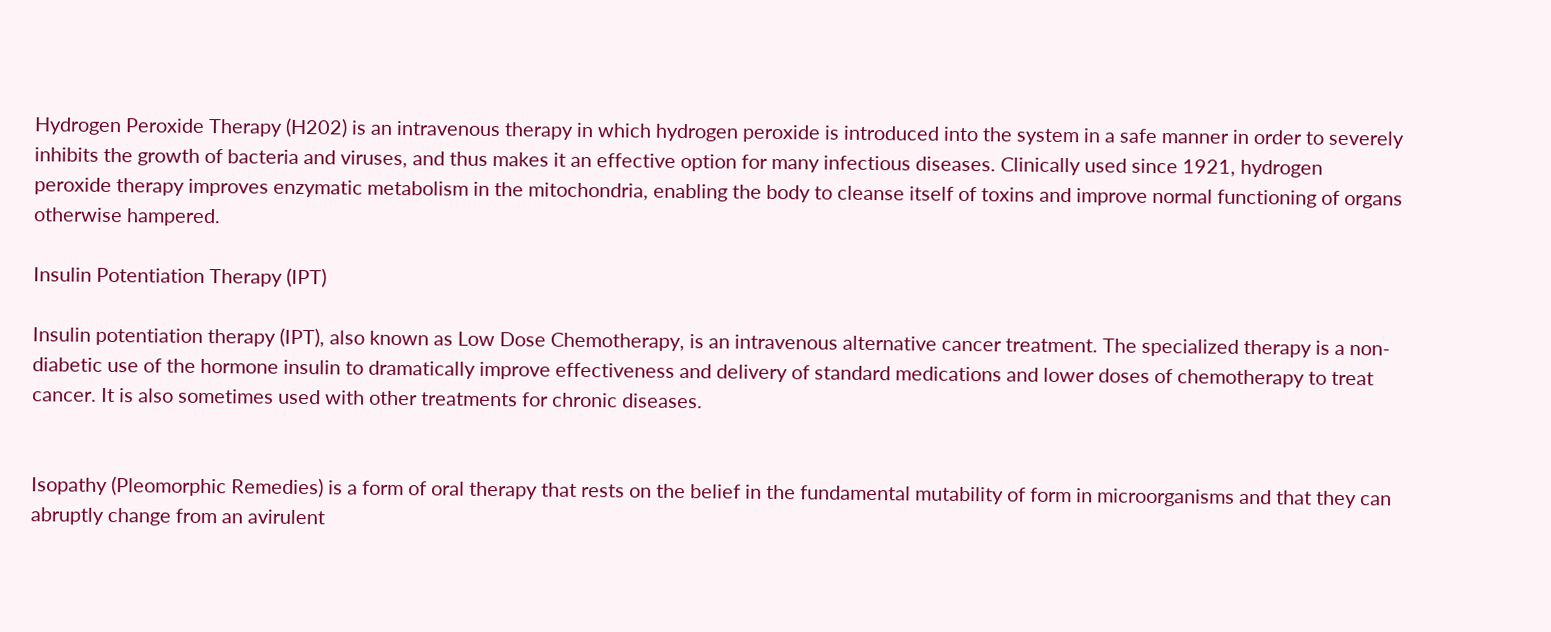Hydrogen Peroxide Therapy (H202) is an intravenous therapy in which hydrogen peroxide is introduced into the system in a safe manner in order to severely inhibits the growth of bacteria and viruses, and thus makes it an effective option for many infectious diseases. Clinically used since 1921, hydrogen peroxide therapy improves enzymatic metabolism in the mitochondria, enabling the body to cleanse itself of toxins and improve normal functioning of organs otherwise hampered.

Insulin Potentiation Therapy (IPT)

Insulin potentiation therapy (IPT), also known as Low Dose Chemotherapy, is an intravenous alternative cancer treatment. The specialized therapy is a non-diabetic use of the hormone insulin to dramatically improve effectiveness and delivery of standard medications and lower doses of chemotherapy to treat cancer. It is also sometimes used with other treatments for chronic diseases.


Isopathy (Pleomorphic Remedies) is a form of oral therapy that rests on the belief in the fundamental mutability of form in microorganisms and that they can abruptly change from an avirulent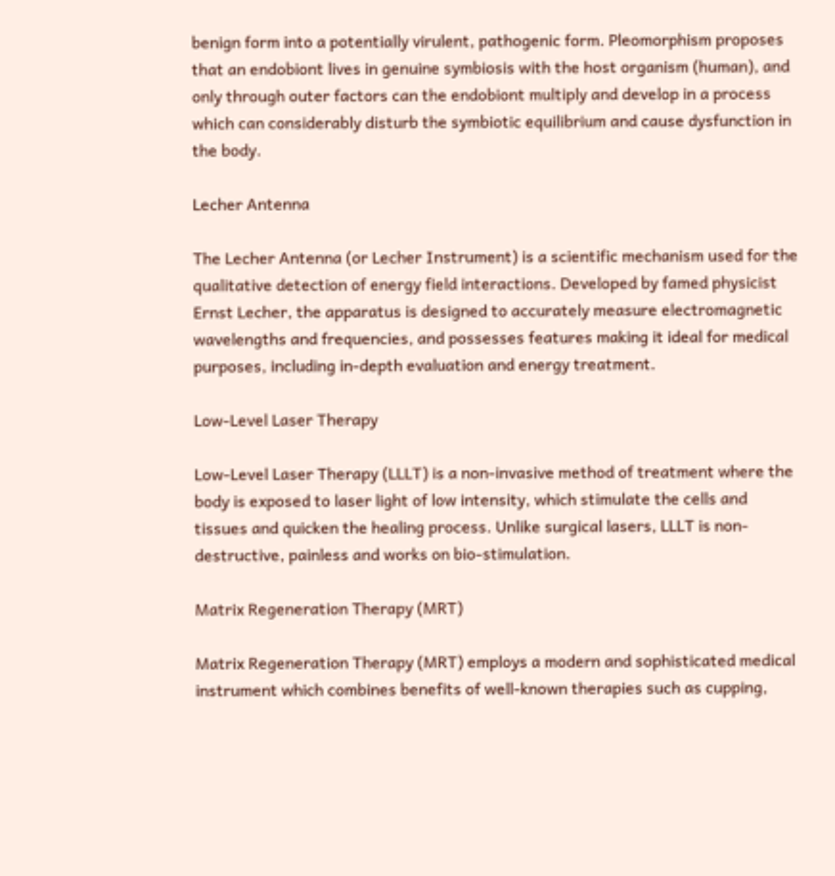benign form into a potentially virulent, pathogenic form. Pleomorphism proposes that an endobiont lives in genuine symbiosis with the host organism (human), and only through outer factors can the endobiont multiply and develop in a process which can considerably disturb the symbiotic equilibrium and cause dysfunction in the body.

Lecher Antenna

The Lecher Antenna (or Lecher Instrument) is a scientific mechanism used for the qualitative detection of energy field interactions. Developed by famed physicist Ernst Lecher, the apparatus is designed to accurately measure electromagnetic wavelengths and frequencies, and possesses features making it ideal for medical purposes, including in-depth evaluation and energy treatment.

Low-Level Laser Therapy

Low-Level Laser Therapy (LLLT) is a non-invasive method of treatment where the body is exposed to laser light of low intensity, which stimulate the cells and tissues and quicken the healing process. Unlike surgical lasers, LLLT is non-destructive, painless and works on bio-stimulation.

Matrix Regeneration Therapy (MRT)

Matrix Regeneration Therapy (MRT) employs a modern and sophisticated medical instrument which combines benefits of well-known therapies such as cupping,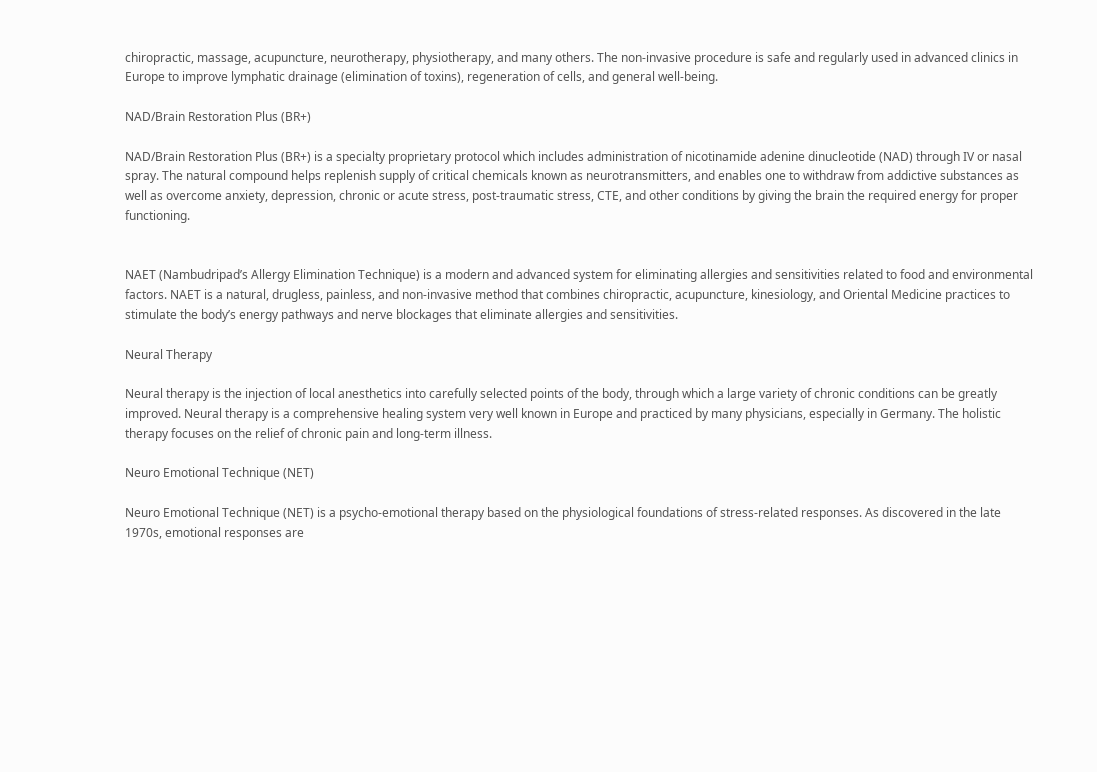chiropractic, massage, acupuncture, neurotherapy, physiotherapy, and many others. The non-invasive procedure is safe and regularly used in advanced clinics in Europe to improve lymphatic drainage (elimination of toxins), regeneration of cells, and general well-being.

NAD/Brain Restoration Plus (BR+)

NAD/Brain Restoration Plus (BR+) is a specialty proprietary protocol which includes administration of nicotinamide adenine dinucleotide (NAD) through IV or nasal spray. The natural compound helps replenish supply of critical chemicals known as neurotransmitters, and enables one to withdraw from addictive substances as well as overcome anxiety, depression, chronic or acute stress, post-traumatic stress, CTE, and other conditions by giving the brain the required energy for proper functioning.


NAET (Nambudripad’s Allergy Elimination Technique) is a modern and advanced system for eliminating allergies and sensitivities related to food and environmental factors. NAET is a natural, drugless, painless, and non-invasive method that combines chiropractic, acupuncture, kinesiology, and Oriental Medicine practices to stimulate the body’s energy pathways and nerve blockages that eliminate allergies and sensitivities.

Neural Therapy

Neural therapy is the injection of local anesthetics into carefully selected points of the body, through which a large variety of chronic conditions can be greatly improved. Neural therapy is a comprehensive healing system very well known in Europe and practiced by many physicians, especially in Germany. The holistic therapy focuses on the relief of chronic pain and long-term illness.

Neuro Emotional Technique (NET)

Neuro Emotional Technique (NET) is a psycho-emotional therapy based on the physiological foundations of stress-related responses. As discovered in the late 1970s, emotional responses are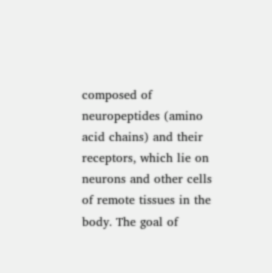composed of neuropeptides (amino acid chains) and their receptors, which lie on neurons and other cells of remote tissues in the body. The goal of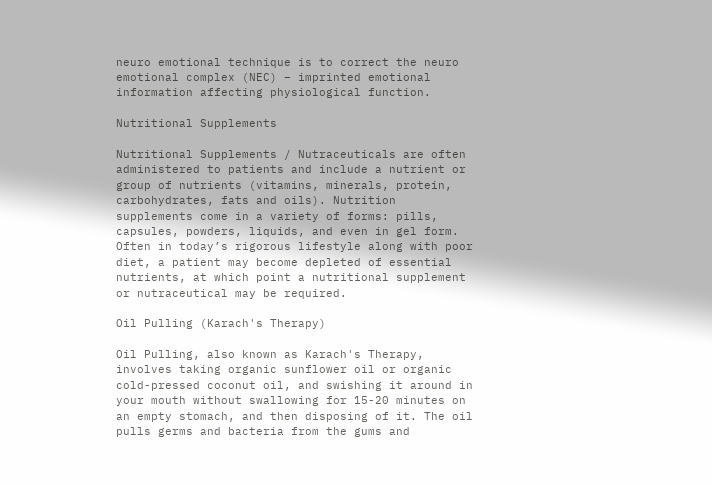neuro emotional technique is to correct the neuro emotional complex (NEC) – imprinted emotional information affecting physiological function.

Nutritional Supplements

Nutritional Supplements / Nutraceuticals are often administered to patients and include a nutrient or group of nutrients (vitamins, minerals, protein, carbohydrates, fats and oils). Nutrition supplements come in a variety of forms: pills, capsules, powders, liquids, and even in gel form. Often in today’s rigorous lifestyle along with poor diet, a patient may become depleted of essential nutrients, at which point a nutritional supplement or nutraceutical may be required.

Oil Pulling (Karach's Therapy)

Oil Pulling, also known as Karach's Therapy, involves taking organic sunflower oil or organic cold-pressed coconut oil, and swishing it around in your mouth without swallowing for 15-20 minutes on an empty stomach, and then disposing of it. The oil pulls germs and bacteria from the gums and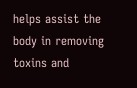helps assist the body in removing toxins and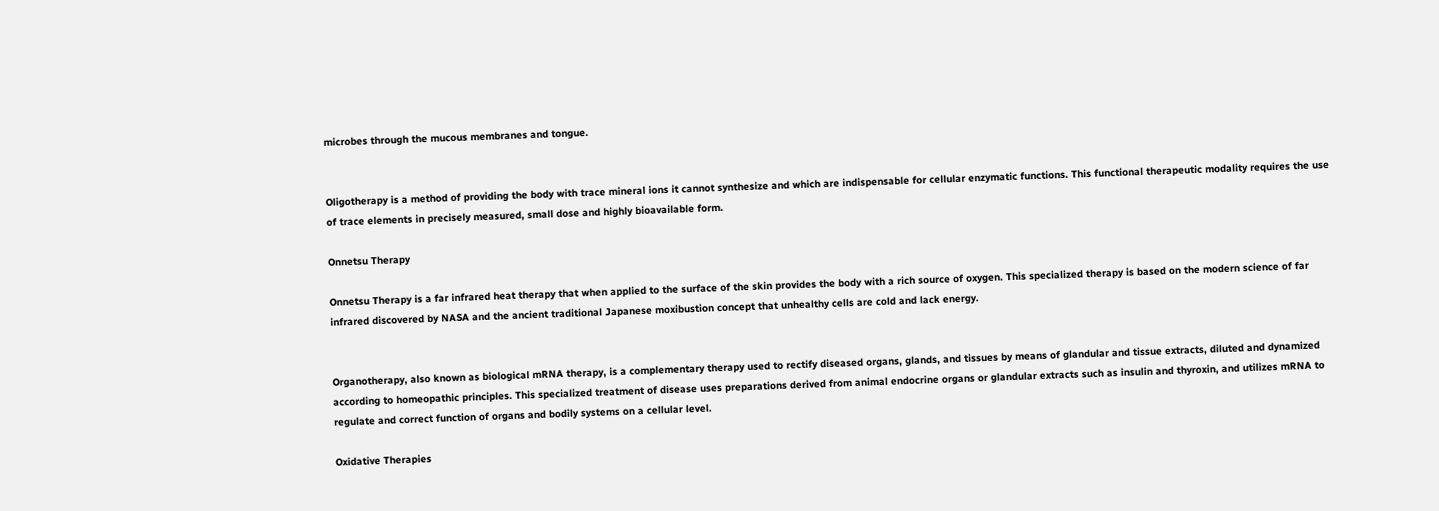microbes through the mucous membranes and tongue.


Oligotherapy is a method of providing the body with trace mineral ions it cannot synthesize and which are indispensable for cellular enzymatic functions. This functional therapeutic modality requires the use of trace elements in precisely measured, small dose and highly bioavailable form.

Onnetsu Therapy

Onnetsu Therapy is a far infrared heat therapy that when applied to the surface of the skin provides the body with a rich source of oxygen. This specialized therapy is based on the modern science of far infrared discovered by NASA and the ancient traditional Japanese moxibustion concept that unhealthy cells are cold and lack energy.


Organotherapy, also known as biological mRNA therapy, is a complementary therapy used to rectify diseased organs, glands, and tissues by means of glandular and tissue extracts, diluted and dynamized according to homeopathic principles. This specialized treatment of disease uses preparations derived from animal endocrine organs or glandular extracts such as insulin and thyroxin, and utilizes mRNA to regulate and correct function of organs and bodily systems on a cellular level.

Oxidative Therapies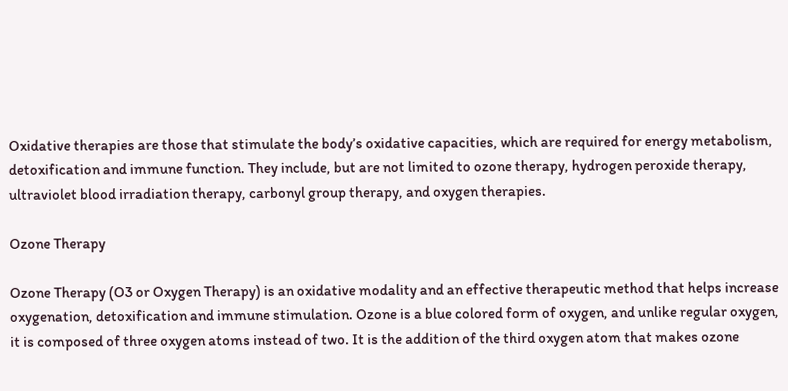Oxidative therapies are those that stimulate the body’s oxidative capacities, which are required for energy metabolism, detoxification and immune function. They include, but are not limited to ozone therapy, hydrogen peroxide therapy, ultraviolet blood irradiation therapy, carbonyl group therapy, and oxygen therapies.

Ozone Therapy

Ozone Therapy (O3 or Oxygen Therapy) is an oxidative modality and an effective therapeutic method that helps increase oxygenation, detoxification and immune stimulation. Ozone is a blue colored form of oxygen, and unlike regular oxygen, it is composed of three oxygen atoms instead of two. It is the addition of the third oxygen atom that makes ozone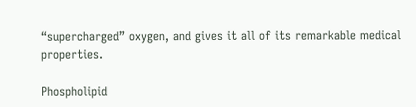“supercharged” oxygen, and gives it all of its remarkable medical properties.

Phospholipid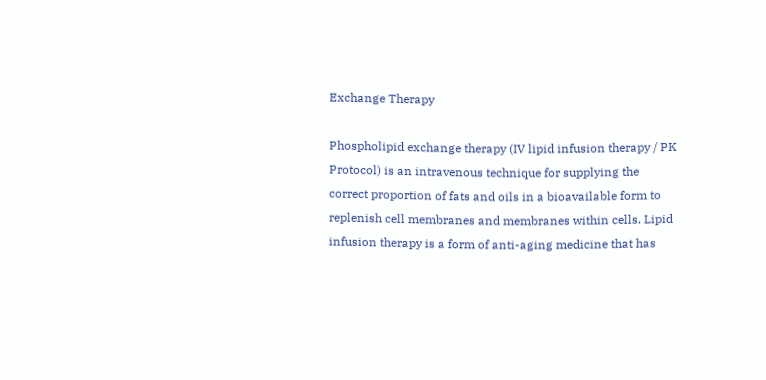Exchange Therapy

Phospholipid exchange therapy (IV lipid infusion therapy / PK Protocol) is an intravenous technique for supplying the correct proportion of fats and oils in a bioavailable form to replenish cell membranes and membranes within cells. Lipid infusion therapy is a form of anti-aging medicine that has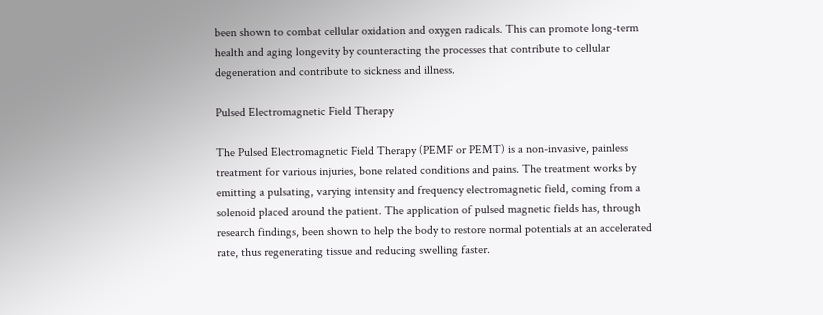been shown to combat cellular oxidation and oxygen radicals. This can promote long-term health and aging longevity by counteracting the processes that contribute to cellular degeneration and contribute to sickness and illness.

Pulsed Electromagnetic Field Therapy

The Pulsed Electromagnetic Field Therapy (PEMF or PEMT) is a non-invasive, painless treatment for various injuries, bone related conditions and pains. The treatment works by emitting a pulsating, varying intensity and frequency electromagnetic field, coming from a solenoid placed around the patient. The application of pulsed magnetic fields has, through research findings, been shown to help the body to restore normal potentials at an accelerated rate, thus regenerating tissue and reducing swelling faster.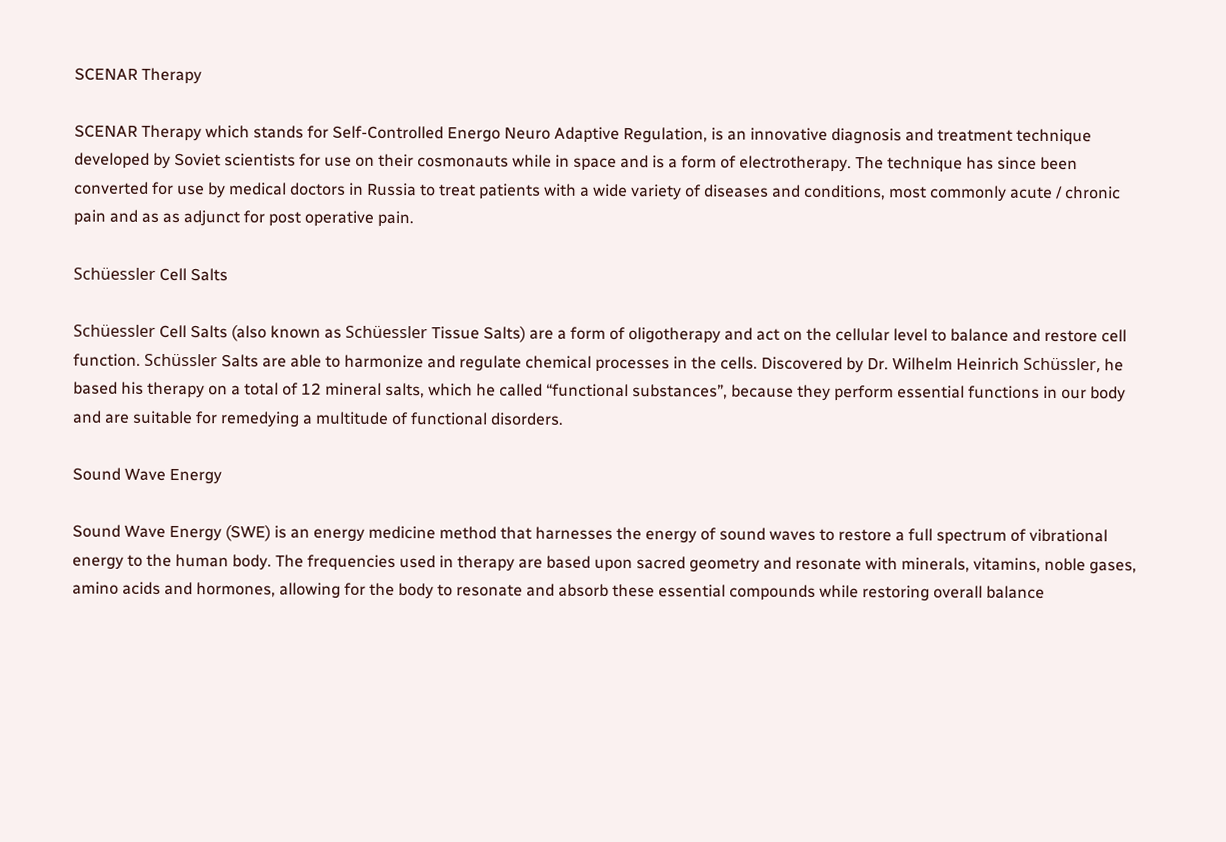SCENAR Therapy

SCENAR Therapy which stands for Self-Controlled Energo Neuro Adaptive Regulation, is an innovative diagnosis and treatment technique developed by Soviet scientists for use on their cosmonauts while in space and is a form of electrotherapy. The technique has since been converted for use by medical doctors in Russia to treat patients with a wide variety of diseases and conditions, most commonly acute / chronic pain and as as adjunct for post operative pain.

Schüessler Cell Salts

Schüessler Cell Salts (also known as Schüessler Tissue Salts) are a form of oligotherapy and act on the cellular level to balance and restore cell function. Schüssler Salts are able to harmonize and regulate chemical processes in the cells. Discovered by Dr. Wilhelm Heinrich Schüssler, he based his therapy on a total of 12 mineral salts, which he called “functional substances”, because they perform essential functions in our body and are suitable for remedying a multitude of functional disorders.

Sound Wave Energy

Sound Wave Energy (SWE) is an energy medicine method that harnesses the energy of sound waves to restore a full spectrum of vibrational energy to the human body. The frequencies used in therapy are based upon sacred geometry and resonate with minerals, vitamins, noble gases, amino acids and hormones, allowing for the body to resonate and absorb these essential compounds while restoring overall balance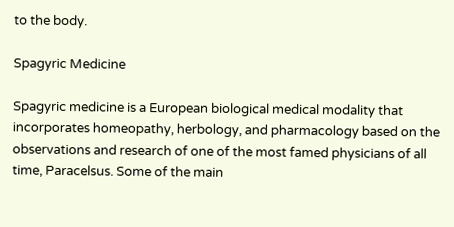to the body.

Spagyric Medicine

Spagyric medicine is a European biological medical modality that incorporates homeopathy, herbology, and pharmacology based on the observations and research of one of the most famed physicians of all time, Paracelsus. Some of the main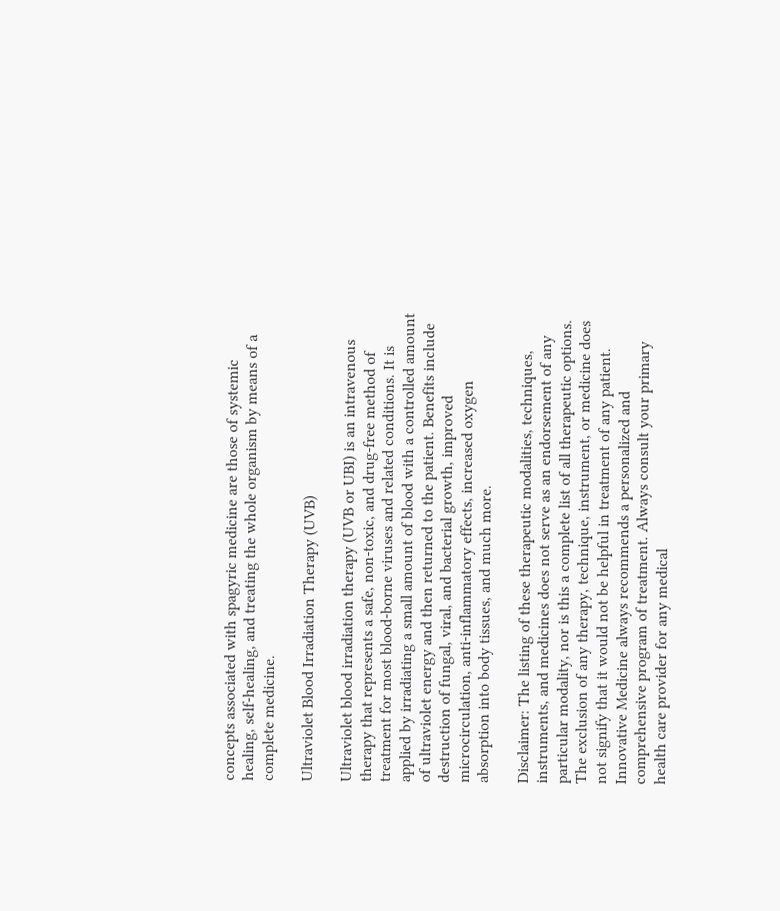concepts associated with spagyric medicine are those of systemic healing, self-healing, and treating the whole organism by means of a complete medicine.

Ultraviolet Blood Irradiation Therapy (UVB)

Ultraviolet blood irradiation therapy (UVB or UBI) is an intravenous therapy that represents a safe, non-toxic, and drug-free method of treatment for most blood-borne viruses and related conditions. It is applied by irradiating a small amount of blood with a controlled amount of ultraviolet energy and then returned to the patient. Benefits include destruction of fungal, viral, and bacterial growth, improved microcirculation, anti-inflammatory effects, increased oxygen absorption into body tissues, and much more.

Disclaimer: The listing of these therapeutic modalities, techniques, instruments, and medicines does not serve as an endorsement of any particular modality, nor is this a complete list of all therapeutic options. The exclusion of any therapy, technique, instrument, or medicine does not signify that it would not be helpful in treatment of any patient. Innovative Medicine always recommends a personalized and comprehensive program of treatment. Always consult your primary health care provider for any medical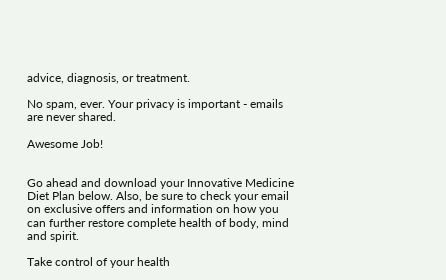advice, diagnosis, or treatment.

No spam, ever. Your privacy is important - emails are never shared.

Awesome Job!


Go ahead and download your Innovative Medicine Diet Plan below. Also, be sure to check your email on exclusive offers and information on how you can further restore complete health of body, mind and spirit.

Take control of your health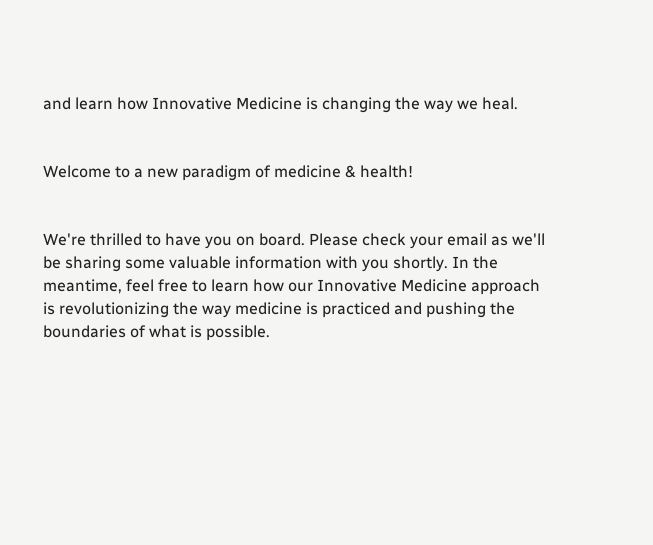and learn how Innovative Medicine is changing the way we heal.


Welcome to a new paradigm of medicine & health!


We're thrilled to have you on board. Please check your email as we'll be sharing some valuable information with you shortly. In the meantime, feel free to learn how our Innovative Medicine approach is revolutionizing the way medicine is practiced and pushing the boundaries of what is possible.